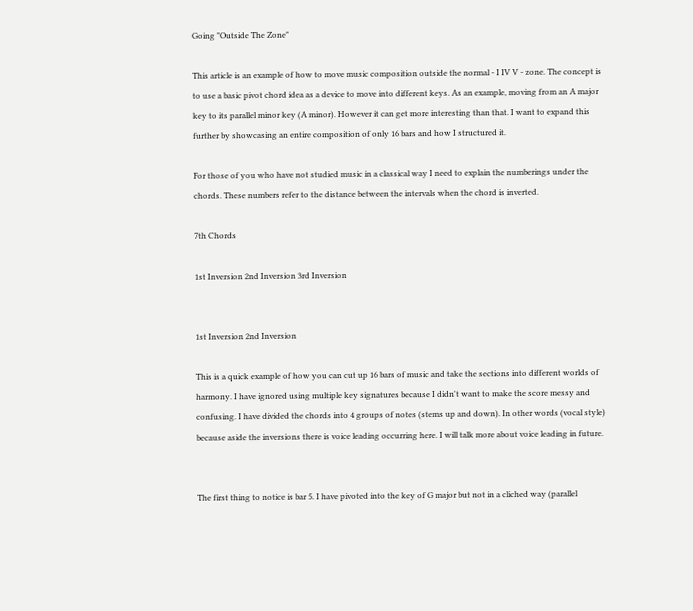Going "Outside The Zone"

This article is an example of how to move music composition outside the normal - I IV V - zone. The concept is to use a basic pivot chord idea as a device to move into different keys. As an example, moving from an A major key to its parallel minor key (A minor). However it can get more interesting than that. I want to expand this further by showcasing an entire composition of only 16 bars and how I structured it.

For those of you who have not studied music in a classical way I need to explain the numberings under the chords. These numbers refer to the distance between the intervals when the chord is inverted.

7th Chords

1st Inversion 2nd Inversion 3rd Inversion


1st Inversion 2nd Inversion

This is a quick example of how you can cut up 16 bars of music and take the sections into different worlds of harmony. I have ignored using multiple key signatures because I didn't want to make the score messy and confusing. I have divided the chords into 4 groups of notes (stems up and down). In other words (vocal style) because aside the inversions there is voice leading occurring here. I will talk more about voice leading in future.


The first thing to notice is bar 5. I have pivoted into the key of G major but not in a cliched way (parallel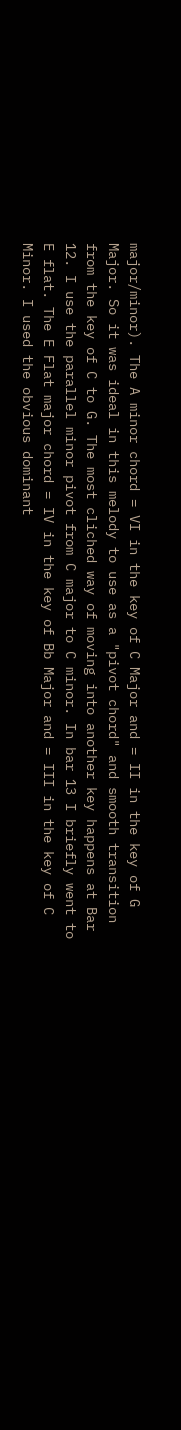major/minor). The A minor chord = VI in the key of C Major and = II in the key of G Major. So it was ideal in this melody to use as a "pivot chord" and smooth transition from the key of C to G. The most cliched way of moving into another key happens at Bar 12. I use the parallel minor pivot from C major to C minor. In bar 13 I briefly went to E flat. The E Flat major chord = IV in the key of Bb Major and = III in the key of C Minor. I used the obvious dominant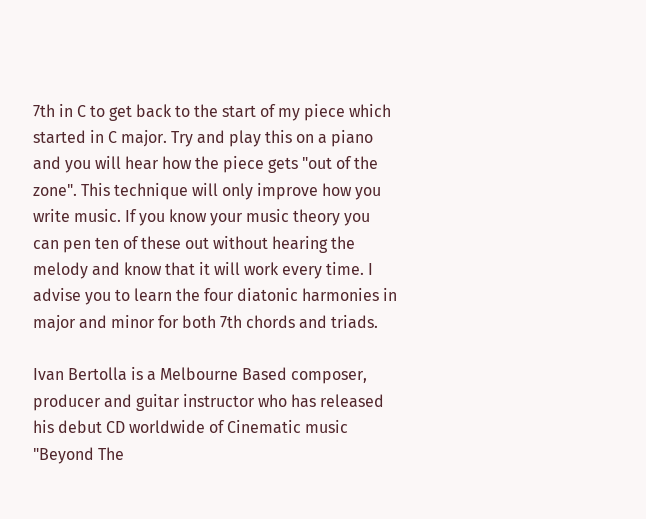7th in C to get back to the start of my piece which started in C major. Try and play this on a piano and you will hear how the piece gets "out of the zone". This technique will only improve how you write music. If you know your music theory you can pen ten of these out without hearing the melody and know that it will work every time. I advise you to learn the four diatonic harmonies in major and minor for both 7th chords and triads.

Ivan Bertolla is a Melbourne Based composer, producer and guitar instructor who has released his debut CD worldwide of Cinematic music "Beyond The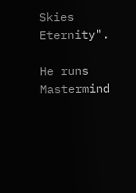Skies Eternity".

He runs Mastermind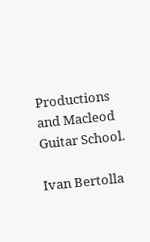Productions and Macleod Guitar School.

Ivan Bertolla